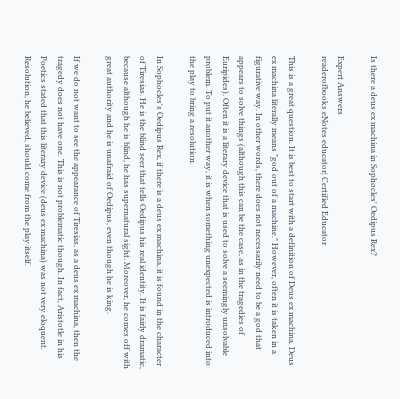Is there a deus ex machina in Sophocles' Oedipus Rex?

Expert Answers
readerofbooks eNotes educator| Certified Educator

This is a great question. It is best to start with a definition of Deus ex machina. Deus ex machina literally means "god out of a machine." However, often it is taken in a figurative way. In other words, there does not necessarily need to be a god that appears to solve things (although this can be the case, as in the tragedies of Euripides). Often it is a literary device that is used to solve a seemingly unsolvable problem. To put it another way, it is when something unexpected is introduced into the play to bring a resolution.

In Sophocles's Oedipus Rex, if there is a deus ex machina, it is found in the character of Tiresias. He is the blind seer that tells Oedipus his real identity. It is fairly dramatic, because although he is blind, he has supernatural sight. Moreover, he comes off with great authority and he is unafraid of Oedipus, even though he is king.

If we do not want to see the appearance of Tiresias, as a deus ex machina, then the tragedy does not have one. This is not problematic though. In fact, Aristotle in his Poetics stated that this literary device (deus ex machina) was not very eloquent. Resolution, he believed, should come from the play itself.